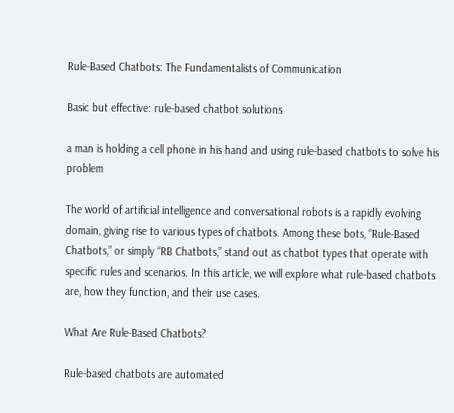Rule-Based Chatbots: The Fundamentalists of Communication

Basic but effective: rule-based chatbot solutions

a man is holding a cell phone in his hand and using rule-based chatbots to solve his problem

The world of artificial intelligence and conversational robots is a rapidly evolving domain, giving rise to various types of chatbots. Among these bots, “Rule-Based Chatbots,” or simply “RB Chatbots,” stand out as chatbot types that operate with specific rules and scenarios. In this article, we will explore what rule-based chatbots are, how they function, and their use cases.

What Are Rule-Based Chatbots?

Rule-based chatbots are automated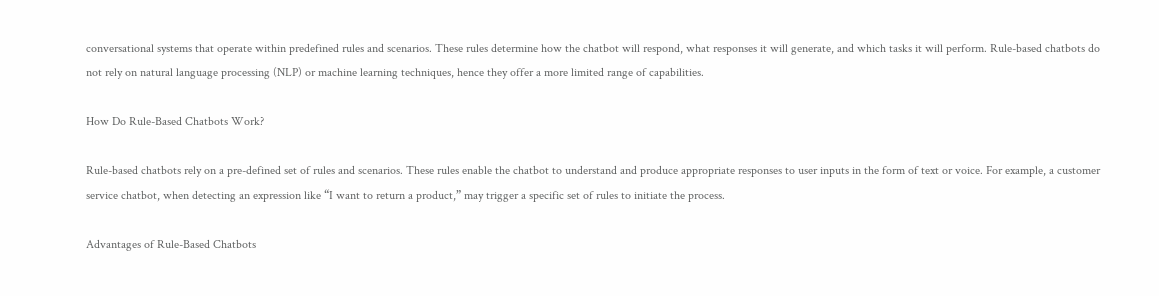conversational systems that operate within predefined rules and scenarios. These rules determine how the chatbot will respond, what responses it will generate, and which tasks it will perform. Rule-based chatbots do not rely on natural language processing (NLP) or machine learning techniques, hence they offer a more limited range of capabilities.

How Do Rule-Based Chatbots Work?

Rule-based chatbots rely on a pre-defined set of rules and scenarios. These rules enable the chatbot to understand and produce appropriate responses to user inputs in the form of text or voice. For example, a customer service chatbot, when detecting an expression like “I want to return a product,” may trigger a specific set of rules to initiate the process.

Advantages of Rule-Based Chatbots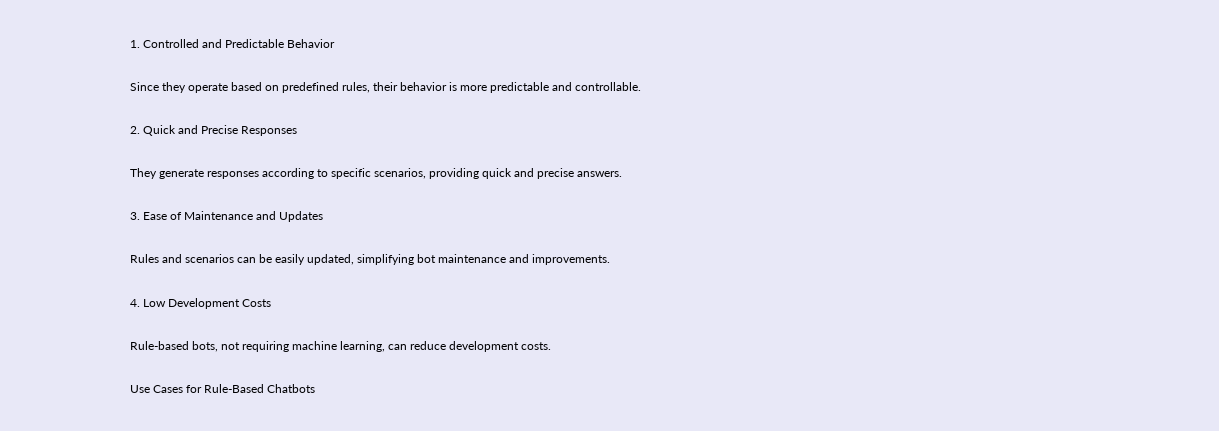1. Controlled and Predictable Behavior

Since they operate based on predefined rules, their behavior is more predictable and controllable.

2. Quick and Precise Responses

They generate responses according to specific scenarios, providing quick and precise answers.

3. Ease of Maintenance and Updates

Rules and scenarios can be easily updated, simplifying bot maintenance and improvements.

4. Low Development Costs

Rule-based bots, not requiring machine learning, can reduce development costs.

Use Cases for Rule-Based Chatbots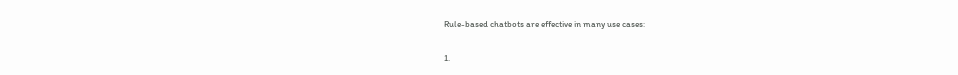Rule-based chatbots are effective in many use cases:

1.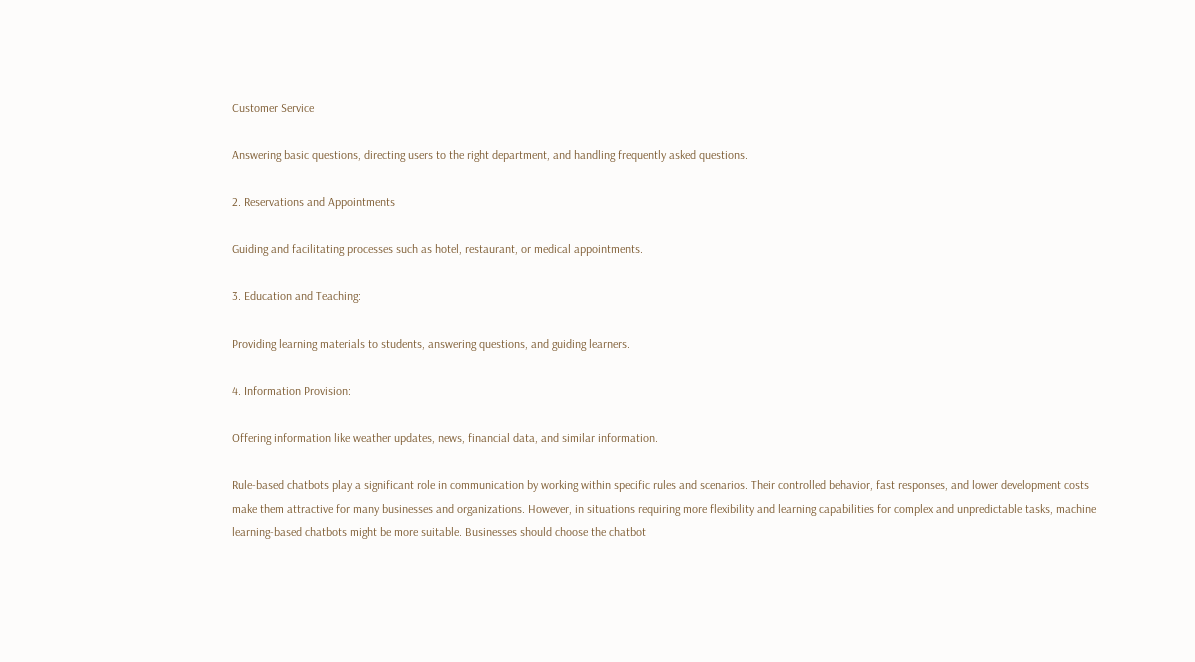Customer Service

Answering basic questions, directing users to the right department, and handling frequently asked questions.

2. Reservations and Appointments

Guiding and facilitating processes such as hotel, restaurant, or medical appointments.

3. Education and Teaching:

Providing learning materials to students, answering questions, and guiding learners.

4. Information Provision:

Offering information like weather updates, news, financial data, and similar information.

Rule-based chatbots play a significant role in communication by working within specific rules and scenarios. Their controlled behavior, fast responses, and lower development costs make them attractive for many businesses and organizations. However, in situations requiring more flexibility and learning capabilities for complex and unpredictable tasks, machine learning-based chatbots might be more suitable. Businesses should choose the chatbot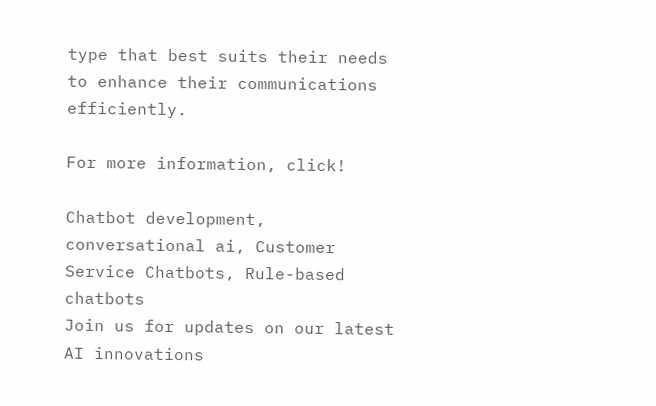type that best suits their needs to enhance their communications efficiently.

For more information, click!

Chatbot development, conversational ai, Customer Service Chatbots, Rule-based chatbots
Join us for updates on our latest AI innovations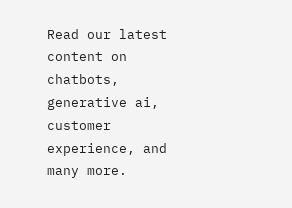Read our latest content on chatbots, generative ai, customer experience, and many more.